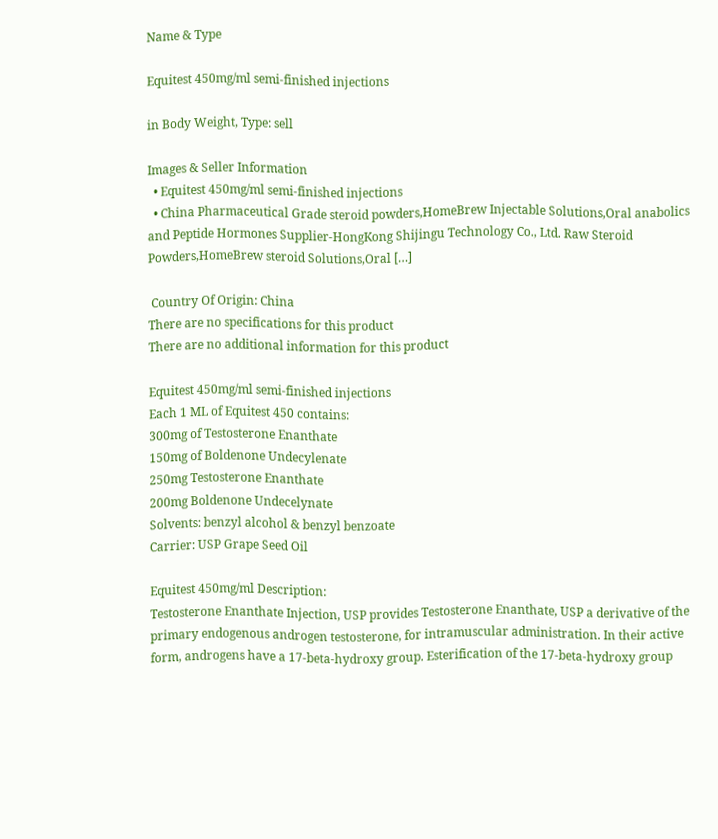Name & Type

Equitest 450mg/ml semi-finished injections

in Body Weight, Type: sell

Images & Seller Information
  • Equitest 450mg/ml semi-finished injections
  • China Pharmaceutical Grade steroid powders,HomeBrew Injectable Solutions,Oral anabolics and Peptide Hormones Supplier-HongKong Shijingu Technology Co., Ltd. Raw Steroid Powders,HomeBrew steroid Solutions,Oral […]

 Country Of Origin: China
There are no specifications for this product
There are no additional information for this product

Equitest 450mg/ml semi-finished injections
Each 1 ML of Equitest 450 contains:
300mg of Testosterone Enanthate
150mg of Boldenone Undecylenate
250mg Testosterone Enanthate
200mg Boldenone Undecelynate
Solvents: benzyl alcohol & benzyl benzoate
Carrier: USP Grape Seed Oil

Equitest 450mg/ml Description:
Testosterone Enanthate Injection, USP provides Testosterone Enanthate, USP a derivative of the primary endogenous androgen testosterone, for intramuscular administration. In their active form, androgens have a 17-beta-hydroxy group. Esterification of the 17-beta-hydroxy group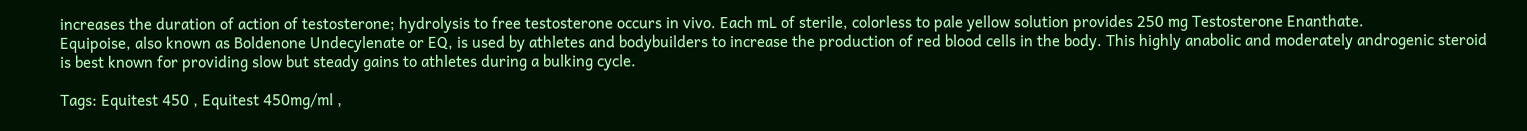increases the duration of action of testosterone; hydrolysis to free testosterone occurs in vivo. Each mL of sterile, colorless to pale yellow solution provides 250 mg Testosterone Enanthate.
Equipoise, also known as Boldenone Undecylenate or EQ, is used by athletes and bodybuilders to increase the production of red blood cells in the body. This highly anabolic and moderately androgenic steroid is best known for providing slow but steady gains to athletes during a bulking cycle.

Tags: Equitest 450 , Equitest 450mg/ml ,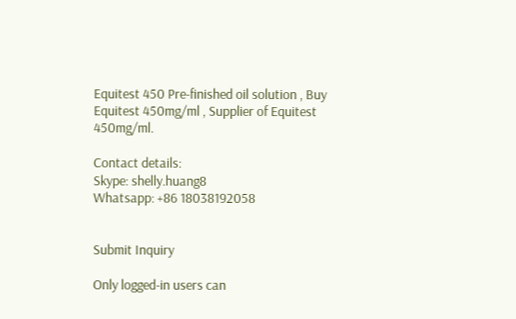Equitest 450 Pre-finished oil solution , Buy Equitest 450mg/ml , Supplier of Equitest 450mg/ml.

Contact details:
Skype: shelly.huang8
Whatsapp: +86 18038192058


Submit Inquiry

Only logged-in users can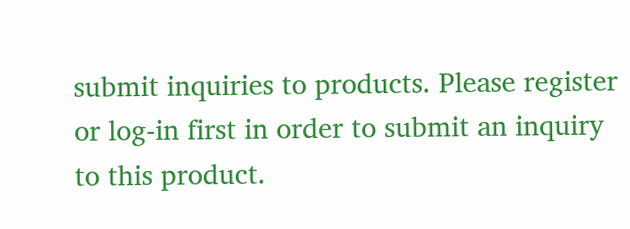submit inquiries to products. Please register or log-in first in order to submit an inquiry to this product.